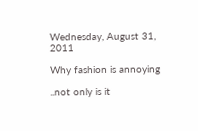Wednesday, August 31, 2011

Why fashion is annoying

..not only is it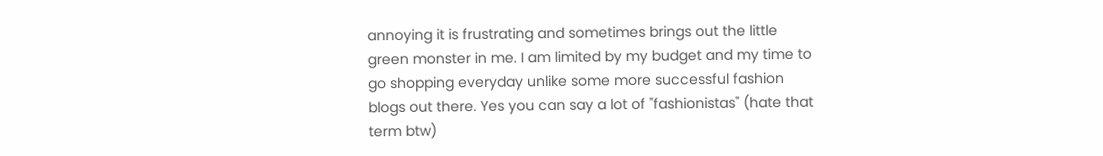annoying it is frustrating and sometimes brings out the little green monster in me. I am limited by my budget and my time to go shopping everyday unlike some more successful fashion blogs out there. Yes you can say a lot of "fashionistas" (hate that term btw)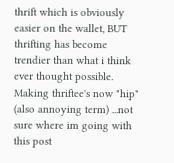thrift which is obviously easier on the wallet, BUT thrifting has become trendier than what i think ever thought possible. Making thriftee's now "hip" (also annoying term) ...not sure where im going with this post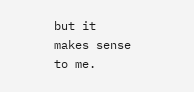but it makes sense to me.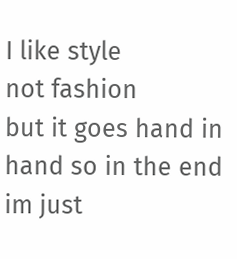I like style
not fashion
but it goes hand in hand so in the end im just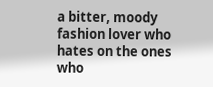a bitter, moody fashion lover who hates on the ones who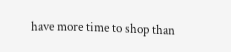have more time to shop than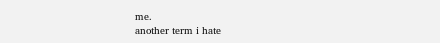me.
another term i hate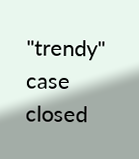"trendy"
case closed